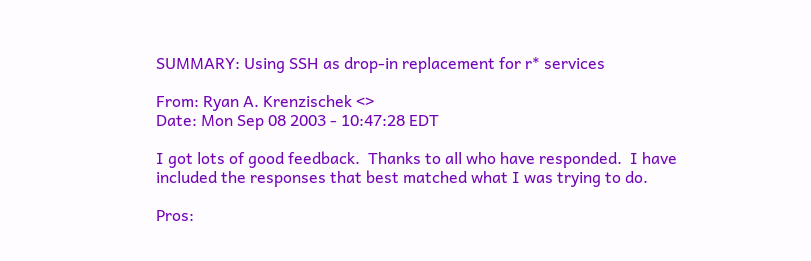SUMMARY: Using SSH as drop-in replacement for r* services

From: Ryan A. Krenzischek <>
Date: Mon Sep 08 2003 - 10:47:28 EDT

I got lots of good feedback.  Thanks to all who have responded.  I have
included the responses that best matched what I was trying to do.

Pros: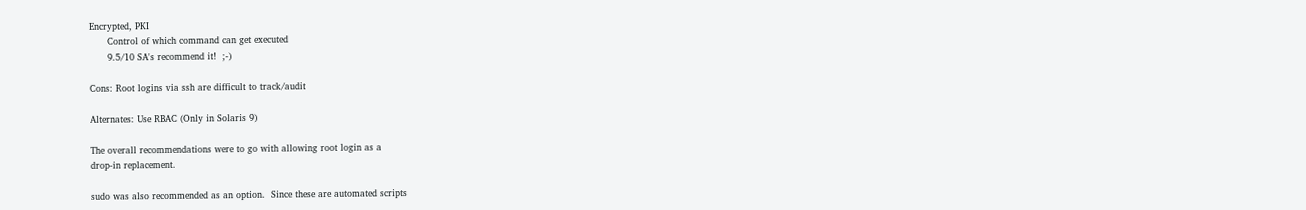Encrypted, PKI
      Control of which command can get executed
      9.5/10 SA's recommend it!  ;-)

Cons: Root logins via ssh are difficult to track/audit

Alternates: Use RBAC (Only in Solaris 9)

The overall recommendations were to go with allowing root login as a
drop-in replacement.

sudo was also recommended as an option.  Since these are automated scripts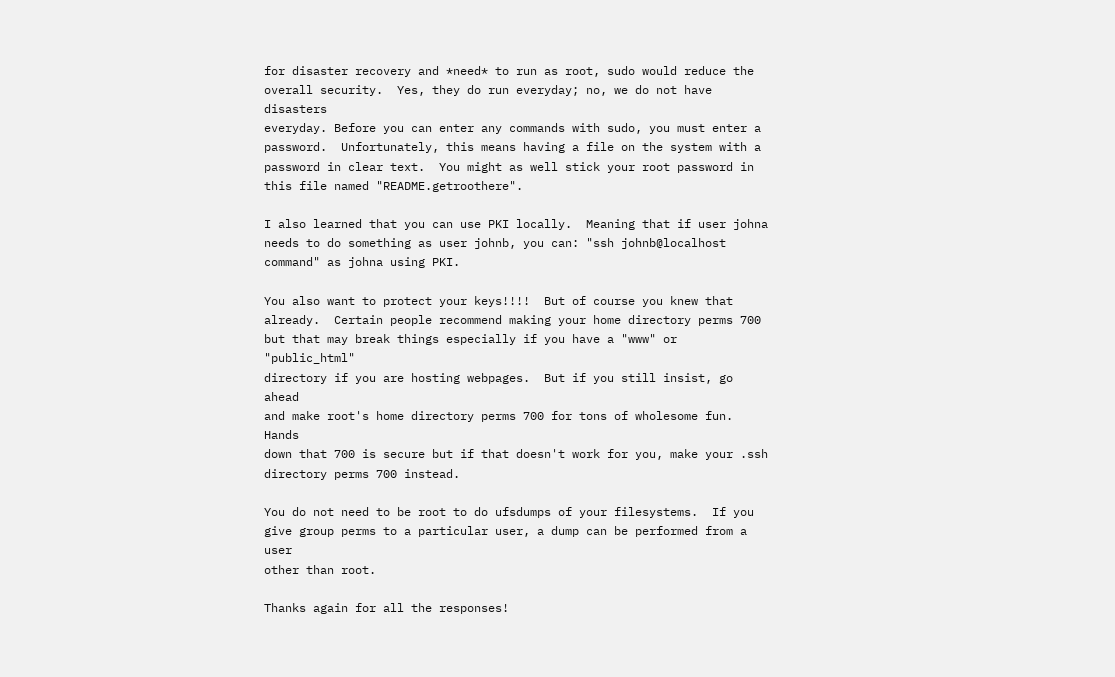for disaster recovery and *need* to run as root, sudo would reduce the
overall security.  Yes, they do run everyday; no, we do not have disasters
everyday. Before you can enter any commands with sudo, you must enter a
password.  Unfortunately, this means having a file on the system with a
password in clear text.  You might as well stick your root password in
this file named "README.getroothere".

I also learned that you can use PKI locally.  Meaning that if user johna
needs to do something as user johnb, you can: "ssh johnb@localhost
command" as johna using PKI.

You also want to protect your keys!!!!  But of course you knew that
already.  Certain people recommend making your home directory perms 700
but that may break things especially if you have a "www" or "public_html"
directory if you are hosting webpages.  But if you still insist, go ahead
and make root's home directory perms 700 for tons of wholesome fun.  Hands
down that 700 is secure but if that doesn't work for you, make your .ssh
directory perms 700 instead.

You do not need to be root to do ufsdumps of your filesystems.  If you
give group perms to a particular user, a dump can be performed from a user
other than root.

Thanks again for all the responses!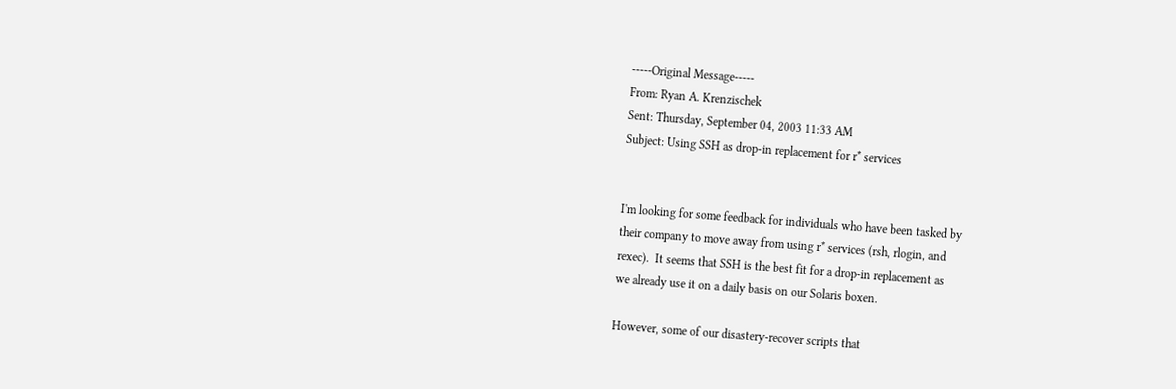-----Original Message-----
From: Ryan A. Krenzischek
Sent: Thursday, September 04, 2003 11:33 AM
Subject: Using SSH as drop-in replacement for r* services


I'm looking for some feedback for individuals who have been tasked by
their company to move away from using r* services (rsh, rlogin, and
rexec).  It seems that SSH is the best fit for a drop-in replacement as
we already use it on a daily basis on our Solaris boxen.

However, some of our disastery-recover scripts that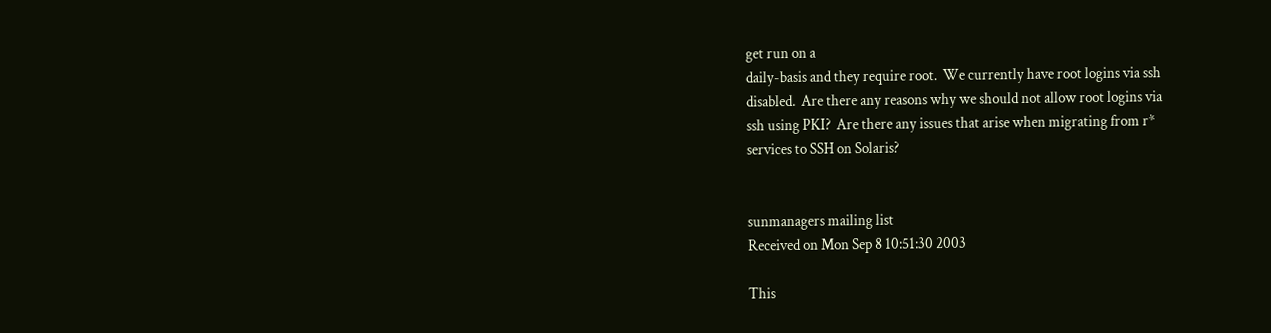get run on a
daily-basis and they require root.  We currently have root logins via ssh
disabled.  Are there any reasons why we should not allow root logins via
ssh using PKI?  Are there any issues that arise when migrating from r*
services to SSH on Solaris?


sunmanagers mailing list
Received on Mon Sep 8 10:51:30 2003

This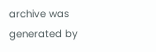archive was generated by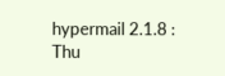hypermail 2.1.8 : Thu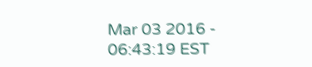Mar 03 2016 - 06:43:19 EST